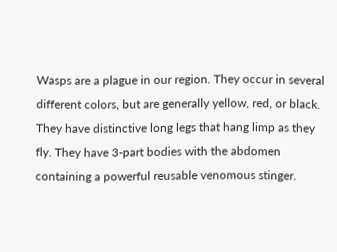Wasps are a plague in our region. They occur in several different colors, but are generally yellow, red, or black. They have distinctive long legs that hang limp as they fly. They have 3-part bodies with the abdomen containing a powerful reusable venomous stinger.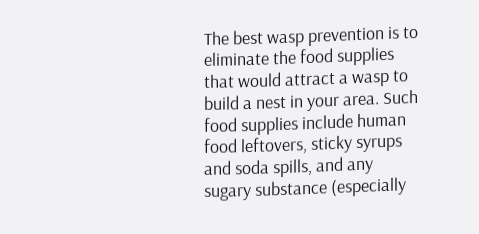The best wasp prevention is to eliminate the food supplies that would attract a wasp to build a nest in your area. Such food supplies include human food leftovers, sticky syrups and soda spills, and any sugary substance (especially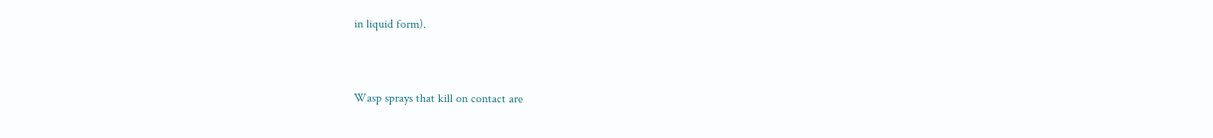in liquid form).


Wasp sprays that kill on contact are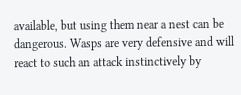available, but using them near a nest can be dangerous. Wasps are very defensive and will react to such an attack instinctively by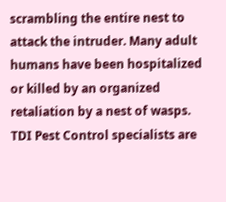scrambling the entire nest to attack the intruder. Many adult humans have been hospitalized or killed by an organized retaliation by a nest of wasps. TDI Pest Control specialists are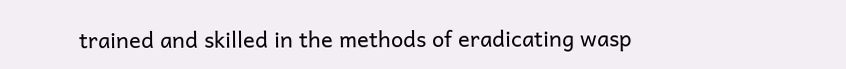trained and skilled in the methods of eradicating wasp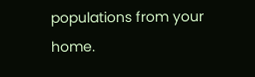populations from your home.